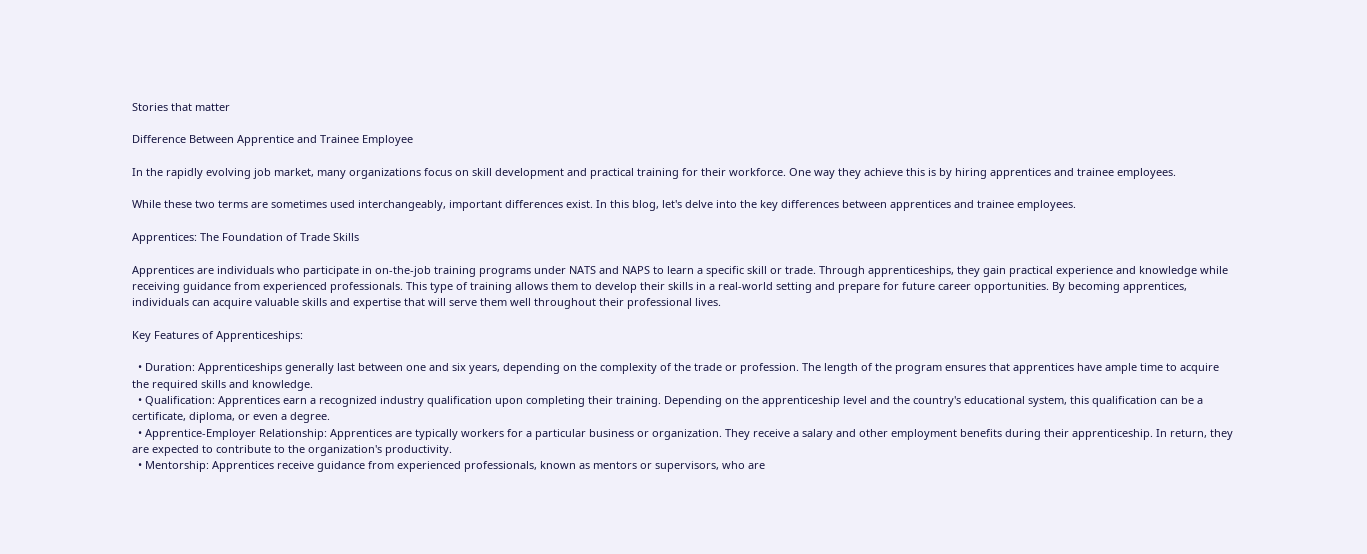Stories that matter

Difference Between Apprentice and Trainee Employee

In the rapidly evolving job market, many organizations focus on skill development and practical training for their workforce. One way they achieve this is by hiring apprentices and trainee employees.

While these two terms are sometimes used interchangeably, important differences exist. In this blog, let's delve into the key differences between apprentices and trainee employees.

Apprentices: The Foundation of Trade Skills

Apprentices are individuals who participate in on-the-job training programs under NATS and NAPS to learn a specific skill or trade. Through apprenticeships, they gain practical experience and knowledge while receiving guidance from experienced professionals. This type of training allows them to develop their skills in a real-world setting and prepare for future career opportunities. By becoming apprentices, individuals can acquire valuable skills and expertise that will serve them well throughout their professional lives.

Key Features of Apprenticeships:

  • Duration: Apprenticeships generally last between one and six years, depending on the complexity of the trade or profession. The length of the program ensures that apprentices have ample time to acquire the required skills and knowledge.
  • Qualification: Apprentices earn a recognized industry qualification upon completing their training. Depending on the apprenticeship level and the country's educational system, this qualification can be a certificate, diploma, or even a degree.
  • Apprentice-Employer Relationship: Apprentices are typically workers for a particular business or organization. They receive a salary and other employment benefits during their apprenticeship. In return, they are expected to contribute to the organization's productivity.
  • Mentorship: Apprentices receive guidance from experienced professionals, known as mentors or supervisors, who are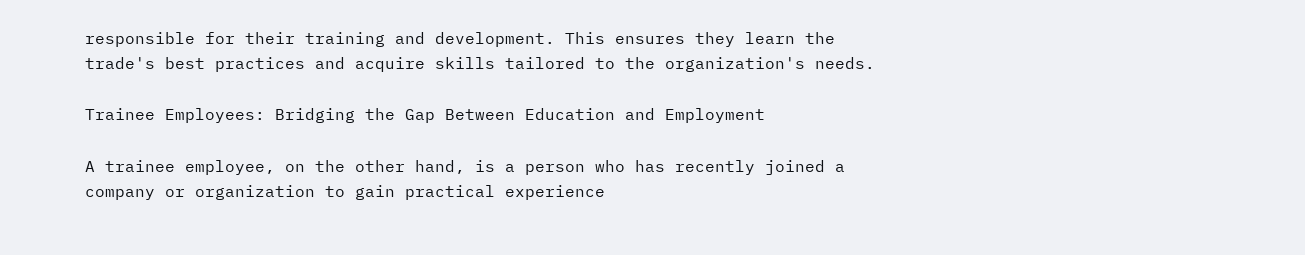responsible for their training and development. This ensures they learn the trade's best practices and acquire skills tailored to the organization's needs.

Trainee Employees: Bridging the Gap Between Education and Employment

A trainee employee, on the other hand, is a person who has recently joined a company or organization to gain practical experience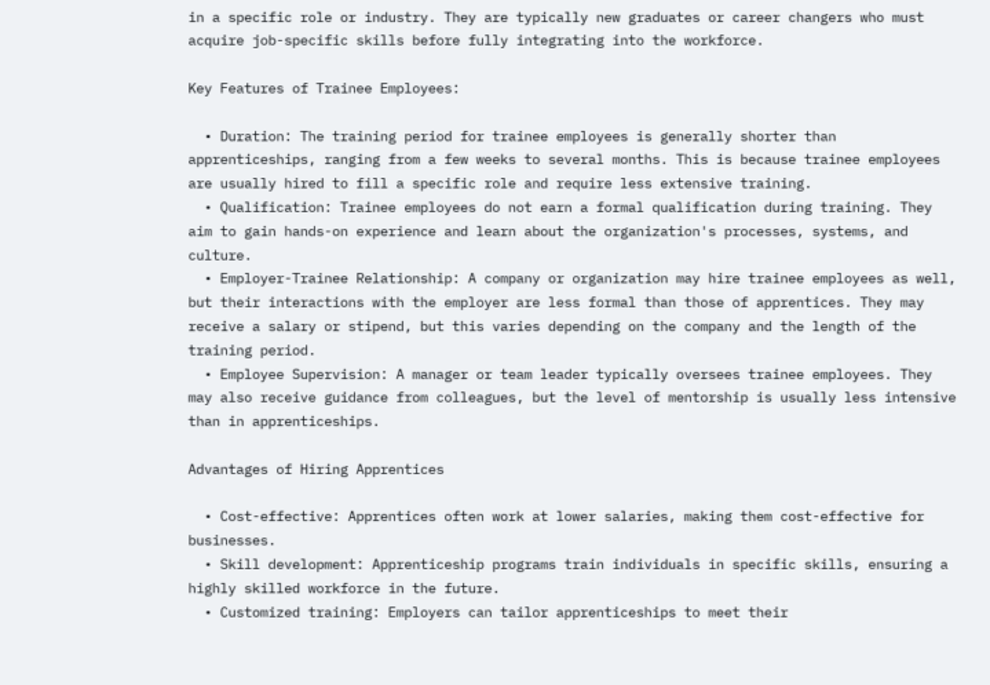in a specific role or industry. They are typically new graduates or career changers who must acquire job-specific skills before fully integrating into the workforce.

Key Features of Trainee Employees:

  • Duration: The training period for trainee employees is generally shorter than apprenticeships, ranging from a few weeks to several months. This is because trainee employees are usually hired to fill a specific role and require less extensive training.
  • Qualification: Trainee employees do not earn a formal qualification during training. They aim to gain hands-on experience and learn about the organization's processes, systems, and culture.
  • Employer-Trainee Relationship: A company or organization may hire trainee employees as well, but their interactions with the employer are less formal than those of apprentices. They may receive a salary or stipend, but this varies depending on the company and the length of the training period.
  • Employee Supervision: A manager or team leader typically oversees trainee employees. They may also receive guidance from colleagues, but the level of mentorship is usually less intensive than in apprenticeships.

Advantages of Hiring Apprentices

  • Cost-effective: Apprentices often work at lower salaries, making them cost-effective for businesses.
  • Skill development: Apprenticeship programs train individuals in specific skills, ensuring a highly skilled workforce in the future.
  • Customized training: Employers can tailor apprenticeships to meet their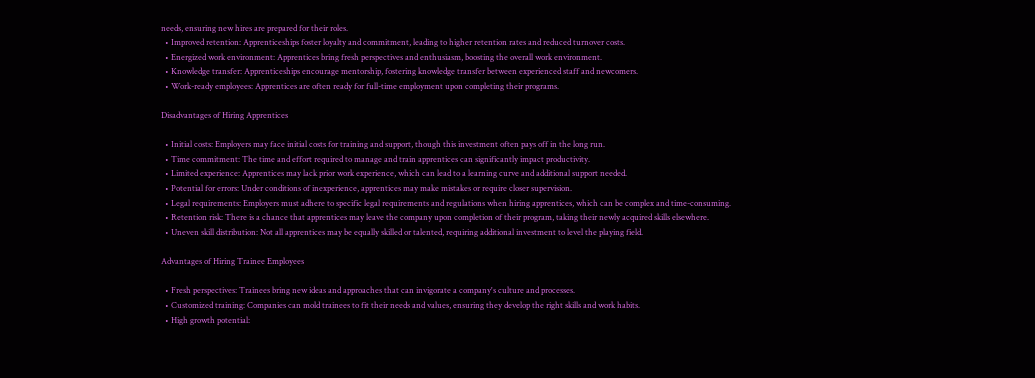needs, ensuring new hires are prepared for their roles.
  • Improved retention: Apprenticeships foster loyalty and commitment, leading to higher retention rates and reduced turnover costs.
  • Energized work environment: Apprentices bring fresh perspectives and enthusiasm, boosting the overall work environment.
  • Knowledge transfer: Apprenticeships encourage mentorship, fostering knowledge transfer between experienced staff and newcomers.
  • Work-ready employees: Apprentices are often ready for full-time employment upon completing their programs.

Disadvantages of Hiring Apprentices

  • Initial costs: Employers may face initial costs for training and support, though this investment often pays off in the long run.
  • Time commitment: The time and effort required to manage and train apprentices can significantly impact productivity.
  • Limited experience: Apprentices may lack prior work experience, which can lead to a learning curve and additional support needed.
  • Potential for errors: Under conditions of inexperience, apprentices may make mistakes or require closer supervision.
  • Legal requirements: Employers must adhere to specific legal requirements and regulations when hiring apprentices, which can be complex and time-consuming.
  • Retention risk: There is a chance that apprentices may leave the company upon completion of their program, taking their newly acquired skills elsewhere.
  • Uneven skill distribution: Not all apprentices may be equally skilled or talented, requiring additional investment to level the playing field.

Advantages of Hiring Trainee Employees

  • Fresh perspectives: Trainees bring new ideas and approaches that can invigorate a company's culture and processes.
  • Customized training: Companies can mold trainees to fit their needs and values, ensuring they develop the right skills and work habits.
  • High growth potential: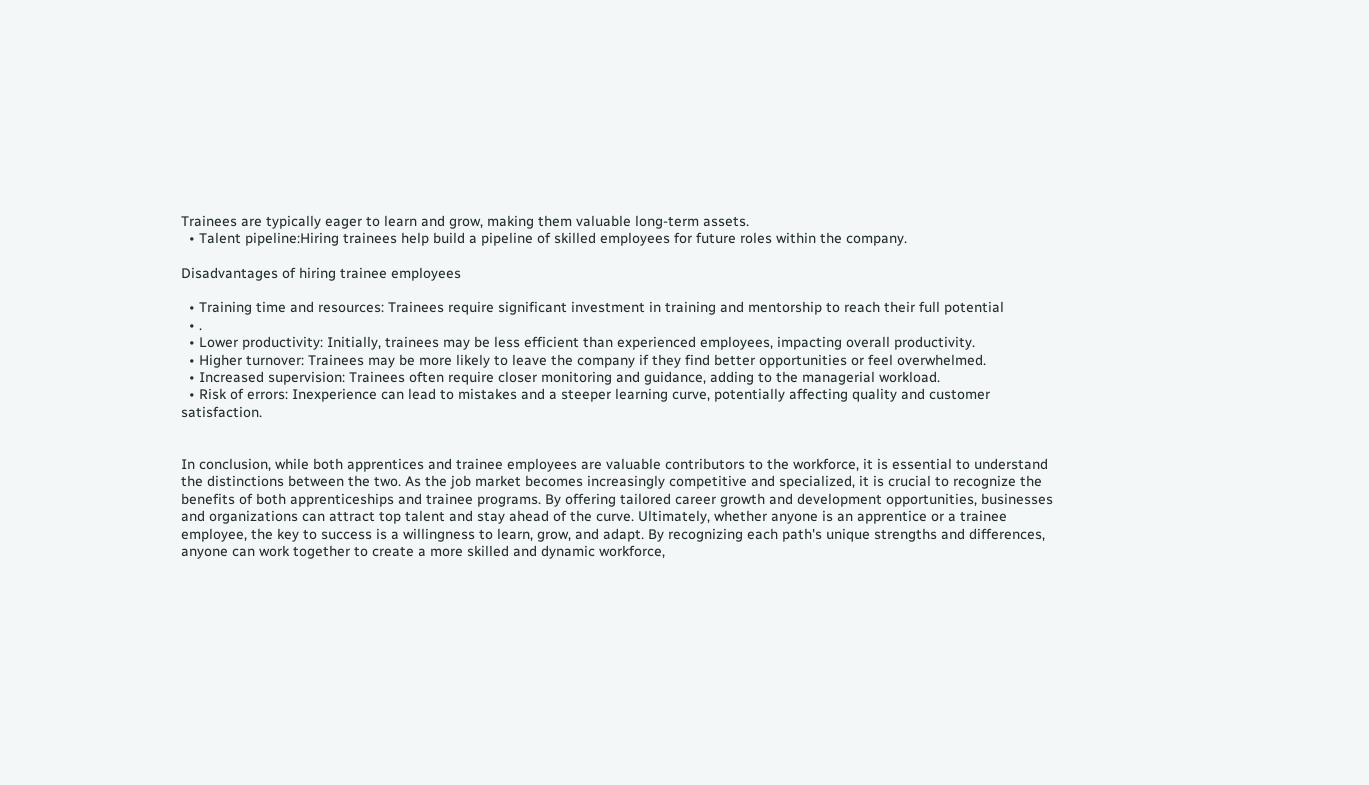Trainees are typically eager to learn and grow, making them valuable long-term assets.
  • Talent pipeline:Hiring trainees help build a pipeline of skilled employees for future roles within the company.

Disadvantages of hiring trainee employees

  • Training time and resources: Trainees require significant investment in training and mentorship to reach their full potential
  • .
  • Lower productivity: Initially, trainees may be less efficient than experienced employees, impacting overall productivity.
  • Higher turnover: Trainees may be more likely to leave the company if they find better opportunities or feel overwhelmed.
  • Increased supervision: Trainees often require closer monitoring and guidance, adding to the managerial workload.
  • Risk of errors: Inexperience can lead to mistakes and a steeper learning curve, potentially affecting quality and customer satisfaction.


In conclusion, while both apprentices and trainee employees are valuable contributors to the workforce, it is essential to understand the distinctions between the two. As the job market becomes increasingly competitive and specialized, it is crucial to recognize the benefits of both apprenticeships and trainee programs. By offering tailored career growth and development opportunities, businesses and organizations can attract top talent and stay ahead of the curve. Ultimately, whether anyone is an apprentice or a trainee employee, the key to success is a willingness to learn, grow, and adapt. By recognizing each path's unique strengths and differences, anyone can work together to create a more skilled and dynamic workforce,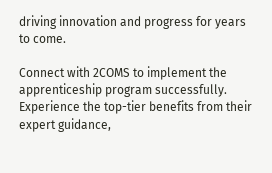driving innovation and progress for years to come.

Connect with 2COMS to implement the apprenticeship program successfully. Experience the top-tier benefits from their expert guidance,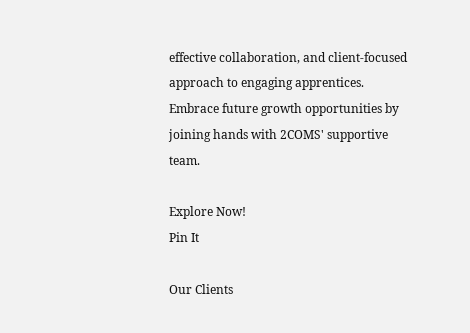effective collaboration, and client-focused approach to engaging apprentices. Embrace future growth opportunities by joining hands with 2COMS' supportive team.

Explore Now!
Pin It

Our Clients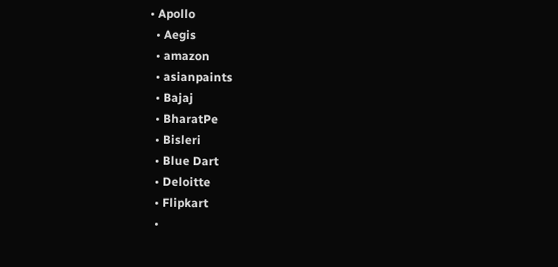• Apollo
  • Aegis
  • amazon
  • asianpaints
  • Bajaj
  • BharatPe
  • Bisleri
  • Blue Dart
  • Deloitte
  • Flipkart
  •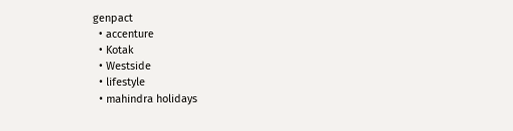genpact
  • accenture
  • Kotak
  • Westside
  • lifestyle
  • mahindra holidays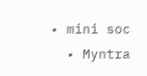• mini soc
  • Myntra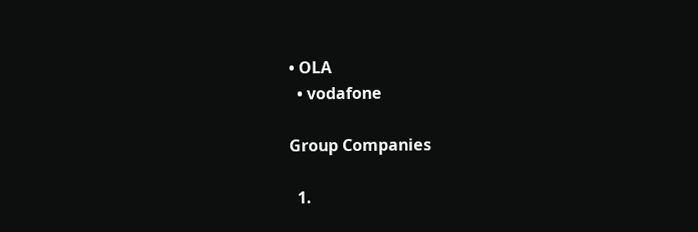• OLA
  • vodafone

Group Companies

  1.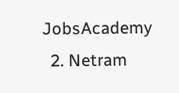JobsAcademy
  2. Netram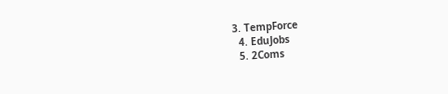3. TempForce
  4. EduJobs
  5. 2Coms